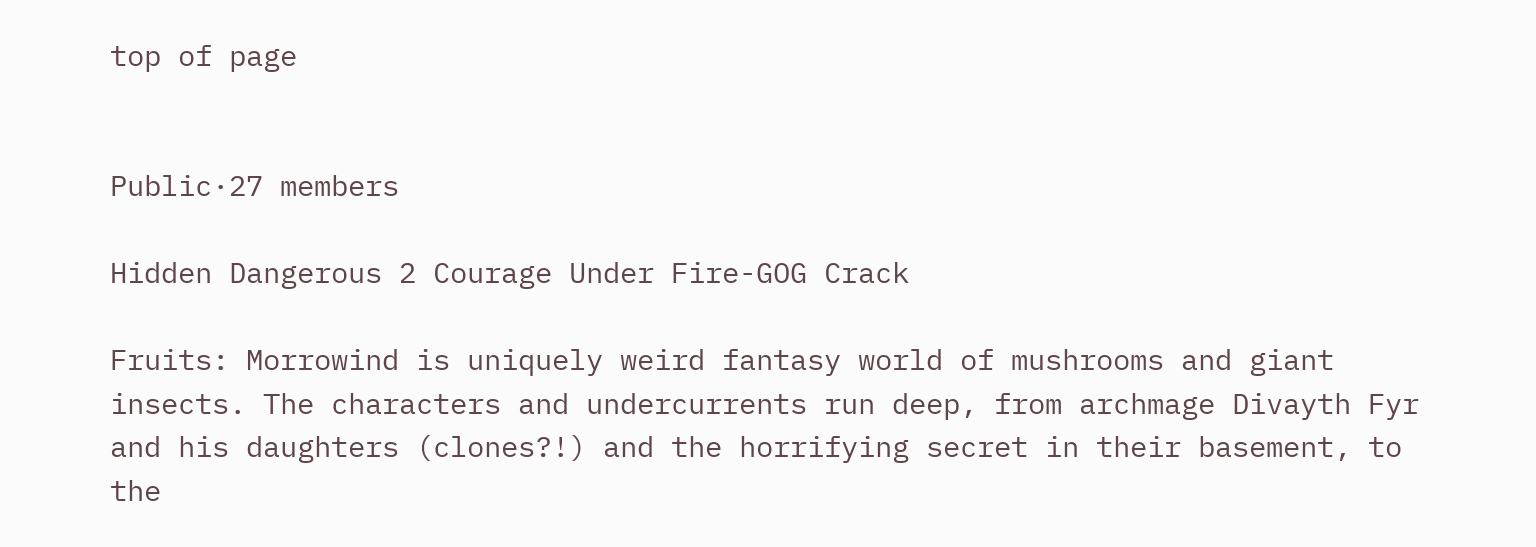top of page


Public·27 members

Hidden Dangerous 2 Courage Under Fire-GOG Crack

Fruits: Morrowind is uniquely weird fantasy world of mushrooms and giant insects. The characters and undercurrents run deep, from archmage Divayth Fyr and his daughters (clones?!) and the horrifying secret in their basement, to the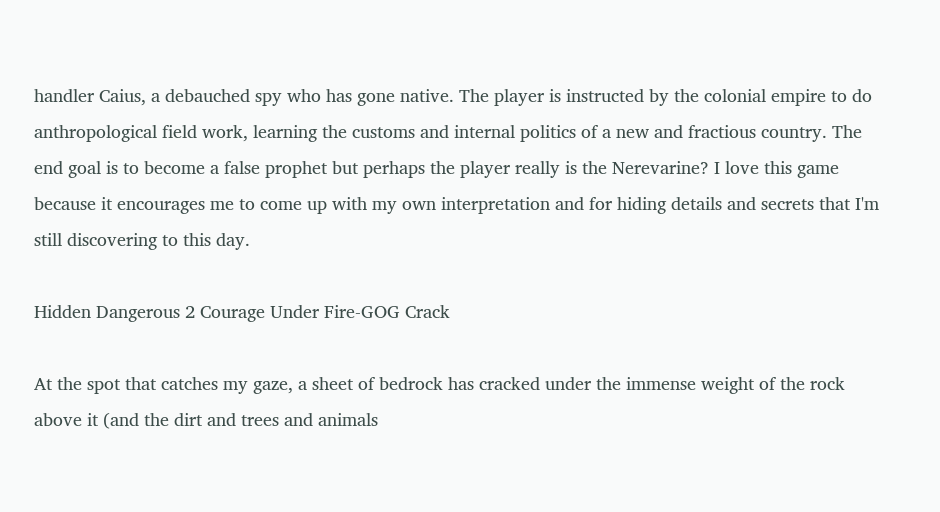handler Caius, a debauched spy who has gone native. The player is instructed by the colonial empire to do anthropological field work, learning the customs and internal politics of a new and fractious country. The end goal is to become a false prophet but perhaps the player really is the Nerevarine? I love this game because it encourages me to come up with my own interpretation and for hiding details and secrets that I'm still discovering to this day.

Hidden Dangerous 2 Courage Under Fire-GOG Crack

At the spot that catches my gaze, a sheet of bedrock has cracked under the immense weight of the rock above it (and the dirt and trees and animals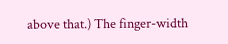above that.) The finger-width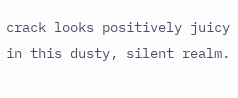crack looks positively juicy in this dusty, silent realm.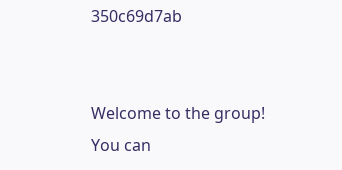350c69d7ab


Welcome to the group! You can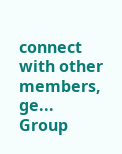connect with other members, ge...
Group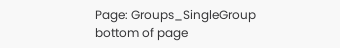Page: Groups_SingleGroup
bottom of page